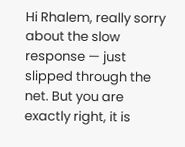Hi Rhalem, really sorry about the slow response — just slipped through the net. But you are exactly right, it is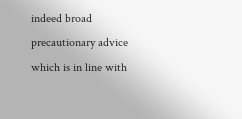indeed broad precautionary advice which is in line with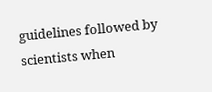guidelines followed by scientists when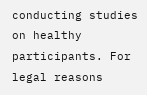conducting studies on healthy participants. For legal reasons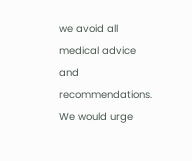we avoid all medical advice and recommendations. We would urge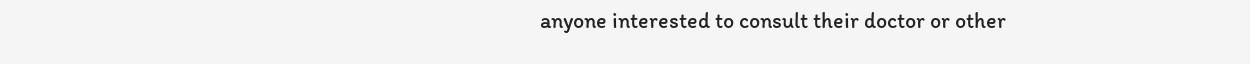anyone interested to consult their doctor or other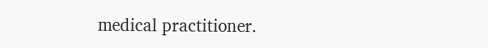medical practitioner.